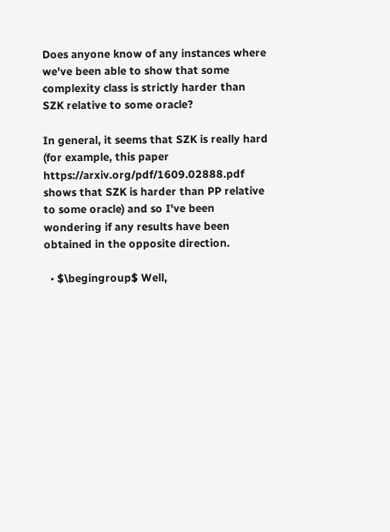Does anyone know of any instances where we've been able to show that some complexity class is strictly harder than SZK relative to some oracle?

In general, it seems that SZK is really hard (for example, this paper https://arxiv.org/pdf/1609.02888.pdf shows that SZK is harder than PP relative to some oracle) and so I've been wondering if any results have been obtained in the opposite direction.

  • $\begingroup$ Well,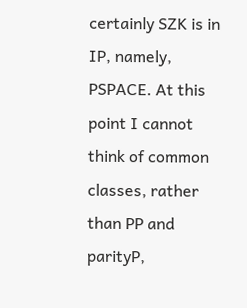certainly SZK is in IP, namely, PSPACE. At this point I cannot think of common classes, rather than PP and parityP,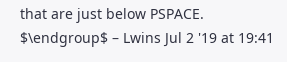that are just below PSPACE. $\endgroup$ – Lwins Jul 2 '19 at 19:41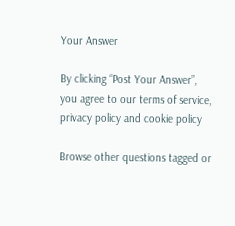Your Answer

By clicking “Post Your Answer”, you agree to our terms of service, privacy policy and cookie policy

Browse other questions tagged or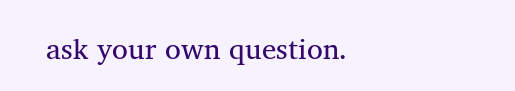ask your own question.